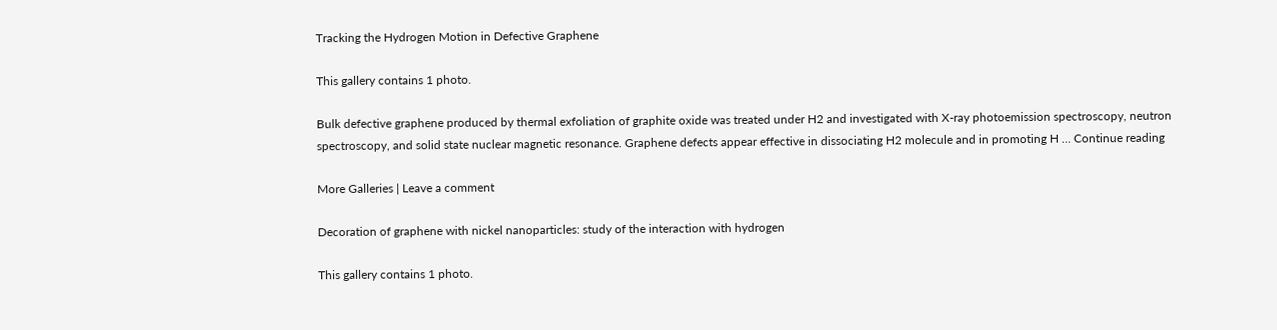Tracking the Hydrogen Motion in Defective Graphene

This gallery contains 1 photo.

Bulk defective graphene produced by thermal exfoliation of graphite oxide was treated under H2 and investigated with X-ray photoemission spectroscopy, neutron spectroscopy, and solid state nuclear magnetic resonance. Graphene defects appear effective in dissociating H2 molecule and in promoting H … Continue reading

More Galleries | Leave a comment

Decoration of graphene with nickel nanoparticles: study of the interaction with hydrogen

This gallery contains 1 photo.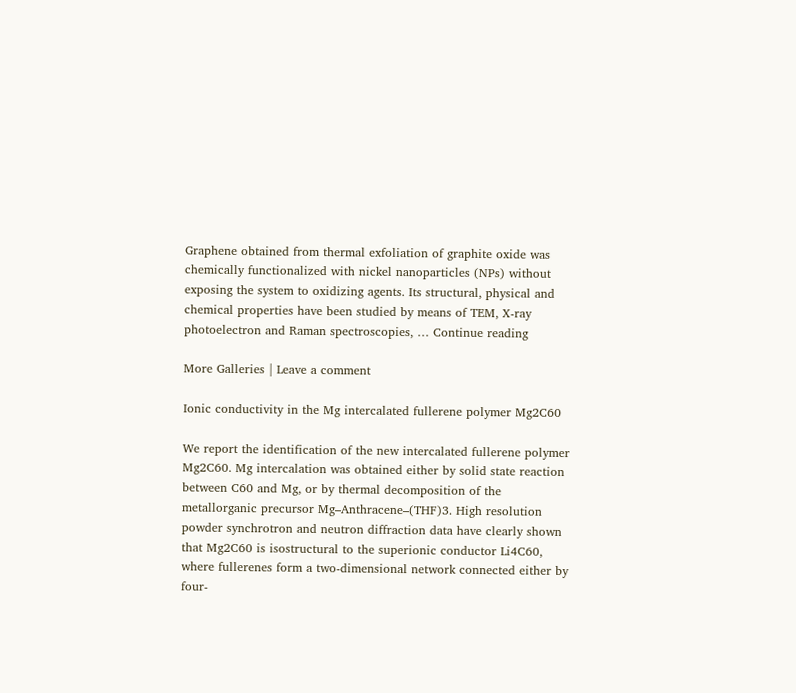Graphene obtained from thermal exfoliation of graphite oxide was chemically functionalized with nickel nanoparticles (NPs) without exposing the system to oxidizing agents. Its structural, physical and chemical properties have been studied by means of TEM, X-ray photoelectron and Raman spectroscopies, … Continue reading

More Galleries | Leave a comment

Ionic conductivity in the Mg intercalated fullerene polymer Mg2C60

We report the identification of the new intercalated fullerene polymer Mg2C60. Mg intercalation was obtained either by solid state reaction between C60 and Mg, or by thermal decomposition of the metallorganic precursor Mg–Anthracene–(THF)3. High resolution powder synchrotron and neutron diffraction data have clearly shown that Mg2C60 is isostructural to the superionic conductor Li4C60, where fullerenes form a two-dimensional network connected either by four-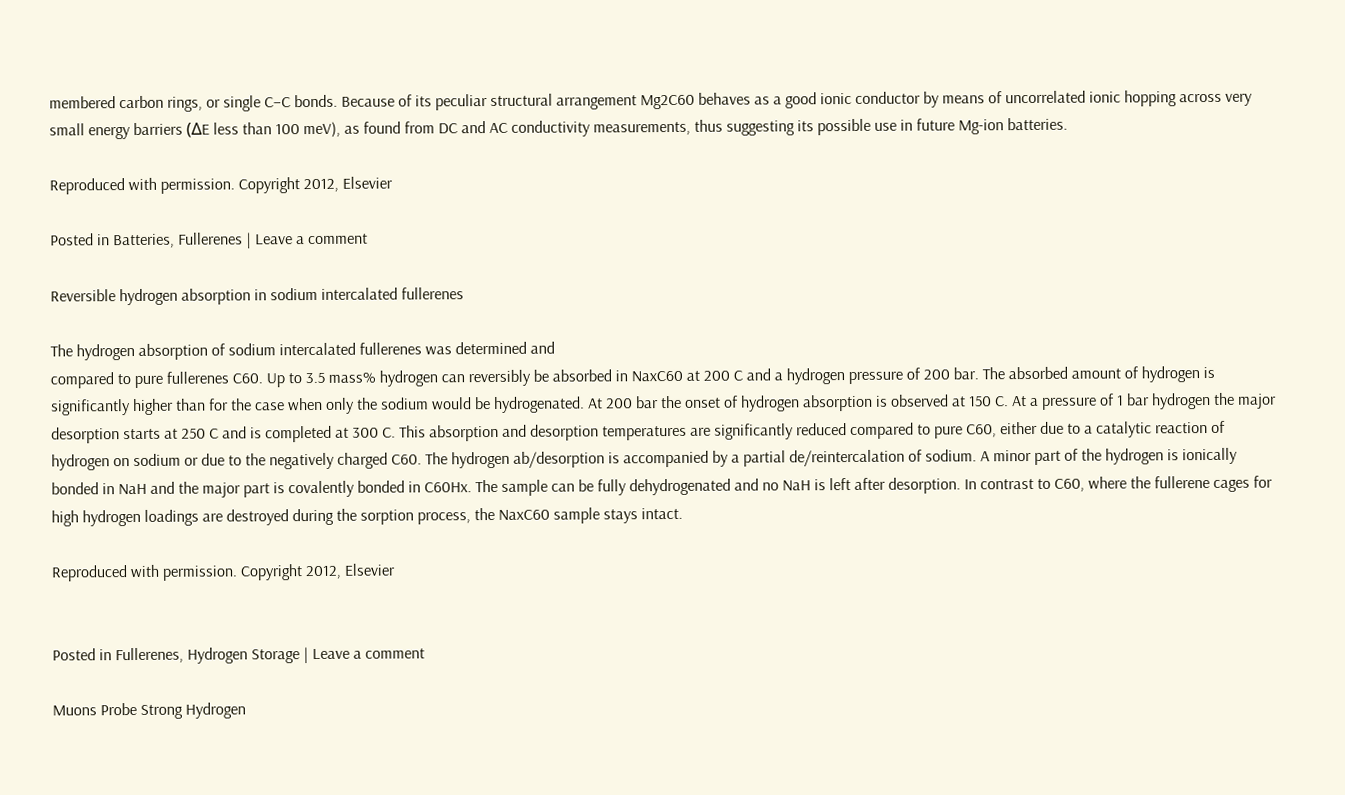membered carbon rings, or single C–C bonds. Because of its peculiar structural arrangement Mg2C60 behaves as a good ionic conductor by means of uncorrelated ionic hopping across very small energy barriers (ΔE less than 100 meV), as found from DC and AC conductivity measurements, thus suggesting its possible use in future Mg-ion batteries.

Reproduced with permission. Copyright 2012, Elsevier

Posted in Batteries, Fullerenes | Leave a comment

Reversible hydrogen absorption in sodium intercalated fullerenes

The hydrogen absorption of sodium intercalated fullerenes was determined and
compared to pure fullerenes C60. Up to 3.5 mass% hydrogen can reversibly be absorbed in NaxC60 at 200 C and a hydrogen pressure of 200 bar. The absorbed amount of hydrogen is significantly higher than for the case when only the sodium would be hydrogenated. At 200 bar the onset of hydrogen absorption is observed at 150 C. At a pressure of 1 bar hydrogen the major desorption starts at 250 C and is completed at 300 C. This absorption and desorption temperatures are significantly reduced compared to pure C60, either due to a catalytic reaction of hydrogen on sodium or due to the negatively charged C60. The hydrogen ab/desorption is accompanied by a partial de/reintercalation of sodium. A minor part of the hydrogen is ionically bonded in NaH and the major part is covalently bonded in C60Hx. The sample can be fully dehydrogenated and no NaH is left after desorption. In contrast to C60, where the fullerene cages for high hydrogen loadings are destroyed during the sorption process, the NaxC60 sample stays intact.

Reproduced with permission. Copyright 2012, Elsevier


Posted in Fullerenes, Hydrogen Storage | Leave a comment

Muons Probe Strong Hydrogen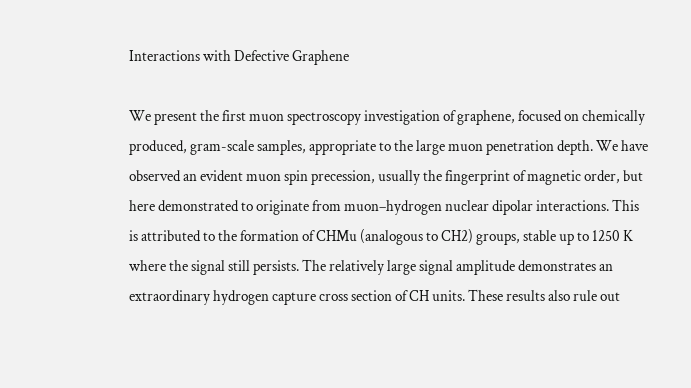Interactions with Defective Graphene

We present the first muon spectroscopy investigation of graphene, focused on chemically produced, gram-scale samples, appropriate to the large muon penetration depth. We have observed an evident muon spin precession, usually the fingerprint of magnetic order, but here demonstrated to originate from muon–hydrogen nuclear dipolar interactions. This is attributed to the formation of CHMu (analogous to CH2) groups, stable up to 1250 K where the signal still persists. The relatively large signal amplitude demonstrates an extraordinary hydrogen capture cross section of CH units. These results also rule out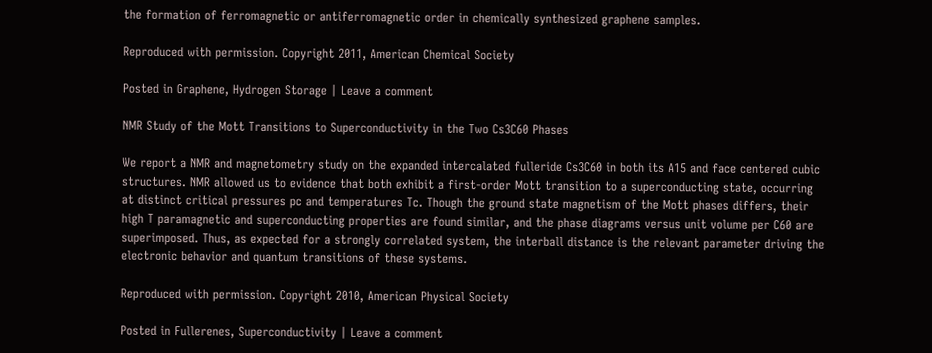the formation of ferromagnetic or antiferromagnetic order in chemically synthesized graphene samples.

Reproduced with permission. Copyright 2011, American Chemical Society

Posted in Graphene, Hydrogen Storage | Leave a comment

NMR Study of the Mott Transitions to Superconductivity in the Two Cs3C60 Phases

We report a NMR and magnetometry study on the expanded intercalated fulleride Cs3C60 in both its A15 and face centered cubic structures. NMR allowed us to evidence that both exhibit a first-order Mott transition to a superconducting state, occurring at distinct critical pressures pc and temperatures Tc. Though the ground state magnetism of the Mott phases differs, their high T paramagnetic and superconducting properties are found similar, and the phase diagrams versus unit volume per C60 are superimposed. Thus, as expected for a strongly correlated system, the interball distance is the relevant parameter driving the electronic behavior and quantum transitions of these systems.

Reproduced with permission. Copyright 2010, American Physical Society

Posted in Fullerenes, Superconductivity | Leave a comment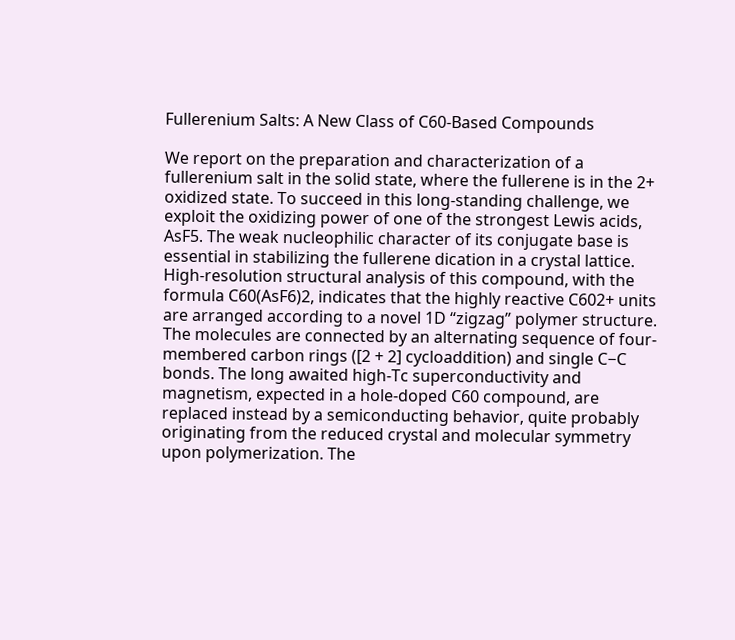Fullerenium Salts: A New Class of C60-Based Compounds

We report on the preparation and characterization of a fullerenium salt in the solid state, where the fullerene is in the 2+ oxidized state. To succeed in this long-standing challenge, we exploit the oxidizing power of one of the strongest Lewis acids, AsF5. The weak nucleophilic character of its conjugate base is essential in stabilizing the fullerene dication in a crystal lattice. High-resolution structural analysis of this compound, with the formula C60(AsF6)2, indicates that the highly reactive C602+ units are arranged according to a novel 1D “zigzag” polymer structure. The molecules are connected by an alternating sequence of four-membered carbon rings ([2 + 2] cycloaddition) and single C−C bonds. The long awaited high-Tc superconductivity and magnetism, expected in a hole-doped C60 compound, are replaced instead by a semiconducting behavior, quite probably originating from the reduced crystal and molecular symmetry upon polymerization. The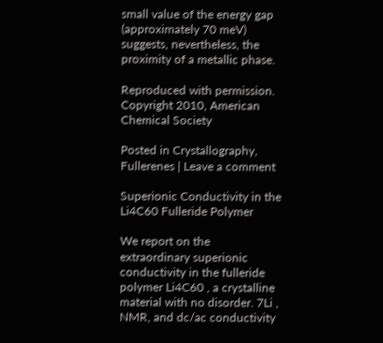small value of the energy gap (approximately 70 meV) suggests, nevertheless, the proximity of a metallic phase.

Reproduced with permission. Copyright 2010, American Chemical Society

Posted in Crystallography, Fullerenes | Leave a comment

Superionic Conductivity in the Li4C60 Fulleride Polymer

We report on the extraordinary superionic conductivity in the fulleride polymer Li4C60 , a crystalline material with no disorder. 7Li , NMR, and dc/ac conductivity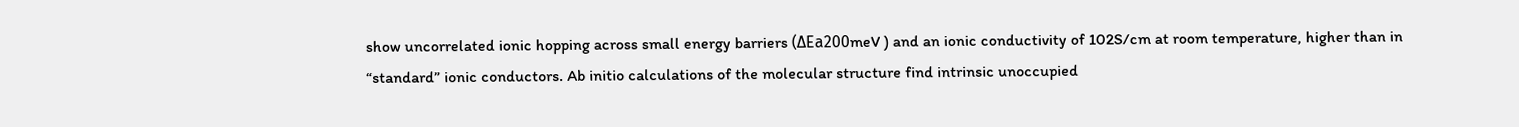show uncorrelated ionic hopping across small energy barriers (ΔEa200meV ) and an ionic conductivity of 102S/cm at room temperature, higher than in “standard” ionic conductors. Ab initio calculations of the molecular structure find intrinsic unoccupied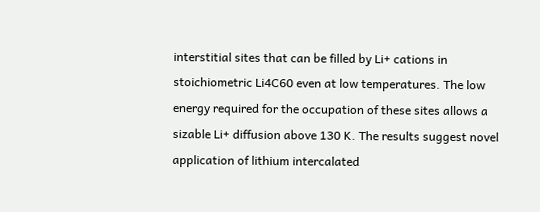interstitial sites that can be filled by Li+ cations in stoichiometric Li4C60 even at low temperatures. The low energy required for the occupation of these sites allows a sizable Li+ diffusion above 130 K. The results suggest novel application of lithium intercalated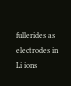fullerides as electrodes in Li ions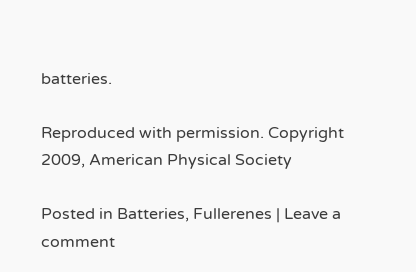batteries.

Reproduced with permission. Copyright 2009, American Physical Society

Posted in Batteries, Fullerenes | Leave a comment